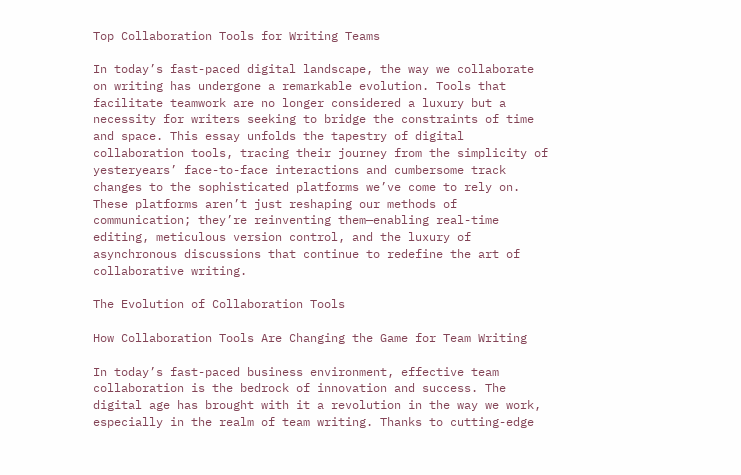Top Collaboration Tools for Writing Teams

In today’s fast-paced digital landscape, the way we collaborate on writing has undergone a remarkable evolution. Tools that facilitate teamwork are no longer considered a luxury but a necessity for writers seeking to bridge the constraints of time and space. This essay unfolds the tapestry of digital collaboration tools, tracing their journey from the simplicity of yesteryears’ face-to-face interactions and cumbersome track changes to the sophisticated platforms we’ve come to rely on. These platforms aren’t just reshaping our methods of communication; they’re reinventing them—enabling real-time editing, meticulous version control, and the luxury of asynchronous discussions that continue to redefine the art of collaborative writing.

The Evolution of Collaboration Tools

How Collaboration Tools Are Changing the Game for Team Writing

In today’s fast-paced business environment, effective team collaboration is the bedrock of innovation and success. The digital age has brought with it a revolution in the way we work, especially in the realm of team writing. Thanks to cutting-edge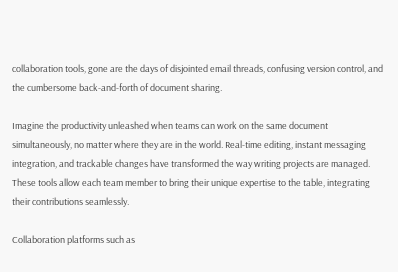collaboration tools, gone are the days of disjointed email threads, confusing version control, and the cumbersome back-and-forth of document sharing.

Imagine the productivity unleashed when teams can work on the same document simultaneously, no matter where they are in the world. Real-time editing, instant messaging integration, and trackable changes have transformed the way writing projects are managed. These tools allow each team member to bring their unique expertise to the table, integrating their contributions seamlessly.

Collaboration platforms such as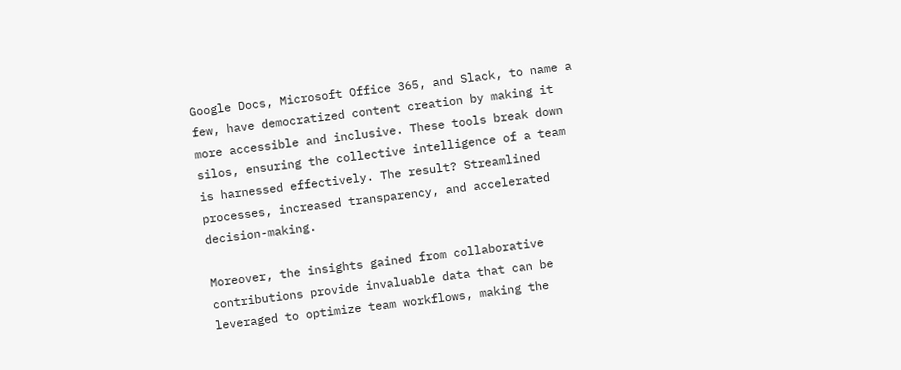Google Docs, Microsoft Office 365, and Slack, to name a few, have democratized content creation by making it more accessible and inclusive. These tools break down silos, ensuring the collective intelligence of a team is harnessed effectively. The result? Streamlined processes, increased transparency, and accelerated decision-making.

Moreover, the insights gained from collaborative contributions provide invaluable data that can be leveraged to optimize team workflows, making the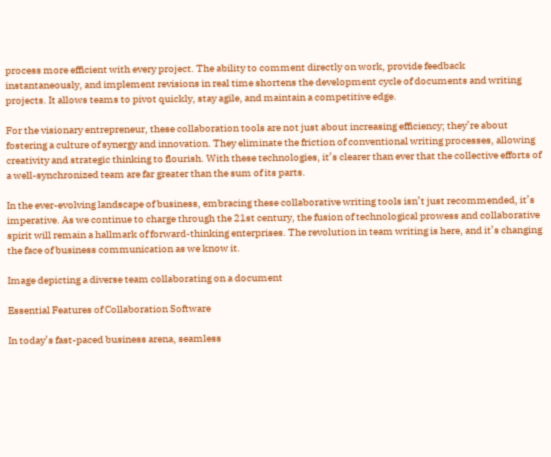process more efficient with every project. The ability to comment directly on work, provide feedback instantaneously, and implement revisions in real time shortens the development cycle of documents and writing projects. It allows teams to pivot quickly, stay agile, and maintain a competitive edge.

For the visionary entrepreneur, these collaboration tools are not just about increasing efficiency; they’re about fostering a culture of synergy and innovation. They eliminate the friction of conventional writing processes, allowing creativity and strategic thinking to flourish. With these technologies, it’s clearer than ever that the collective efforts of a well-synchronized team are far greater than the sum of its parts.

In the ever-evolving landscape of business, embracing these collaborative writing tools isn’t just recommended, it’s imperative. As we continue to charge through the 21st century, the fusion of technological prowess and collaborative spirit will remain a hallmark of forward-thinking enterprises. The revolution in team writing is here, and it’s changing the face of business communication as we know it.

Image depicting a diverse team collaborating on a document

Essential Features of Collaboration Software

In today’s fast-paced business arena, seamless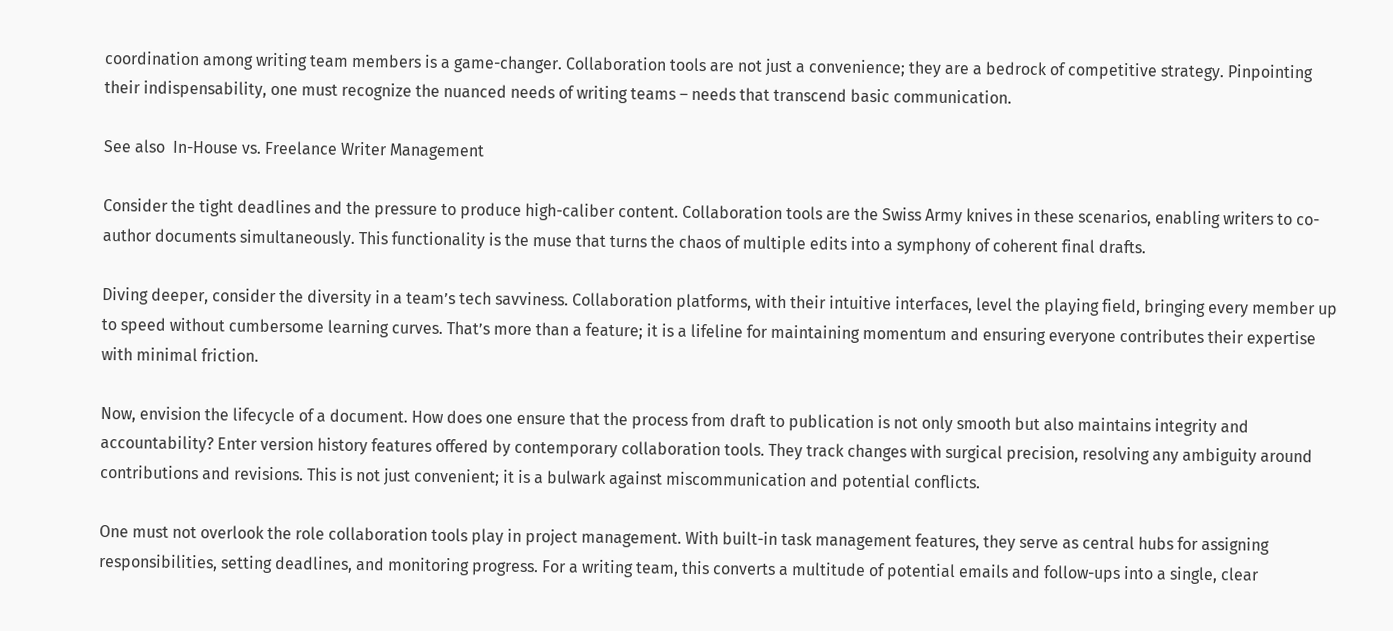coordination among writing team members is a game-changer. Collaboration tools are not just a convenience; they are a bedrock of competitive strategy. Pinpointing their indispensability, one must recognize the nuanced needs of writing teams – needs that transcend basic communication.

See also  In-House vs. Freelance Writer Management

Consider the tight deadlines and the pressure to produce high-caliber content. Collaboration tools are the Swiss Army knives in these scenarios, enabling writers to co-author documents simultaneously. This functionality is the muse that turns the chaos of multiple edits into a symphony of coherent final drafts.

Diving deeper, consider the diversity in a team’s tech savviness. Collaboration platforms, with their intuitive interfaces, level the playing field, bringing every member up to speed without cumbersome learning curves. That’s more than a feature; it is a lifeline for maintaining momentum and ensuring everyone contributes their expertise with minimal friction.

Now, envision the lifecycle of a document. How does one ensure that the process from draft to publication is not only smooth but also maintains integrity and accountability? Enter version history features offered by contemporary collaboration tools. They track changes with surgical precision, resolving any ambiguity around contributions and revisions. This is not just convenient; it is a bulwark against miscommunication and potential conflicts.

One must not overlook the role collaboration tools play in project management. With built-in task management features, they serve as central hubs for assigning responsibilities, setting deadlines, and monitoring progress. For a writing team, this converts a multitude of potential emails and follow-ups into a single, clear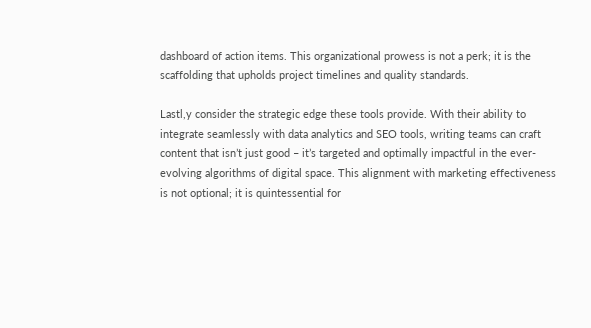dashboard of action items. This organizational prowess is not a perk; it is the scaffolding that upholds project timelines and quality standards.

Lastl,y consider the strategic edge these tools provide. With their ability to integrate seamlessly with data analytics and SEO tools, writing teams can craft content that isn’t just good – it’s targeted and optimally impactful in the ever-evolving algorithms of digital space. This alignment with marketing effectiveness is not optional; it is quintessential for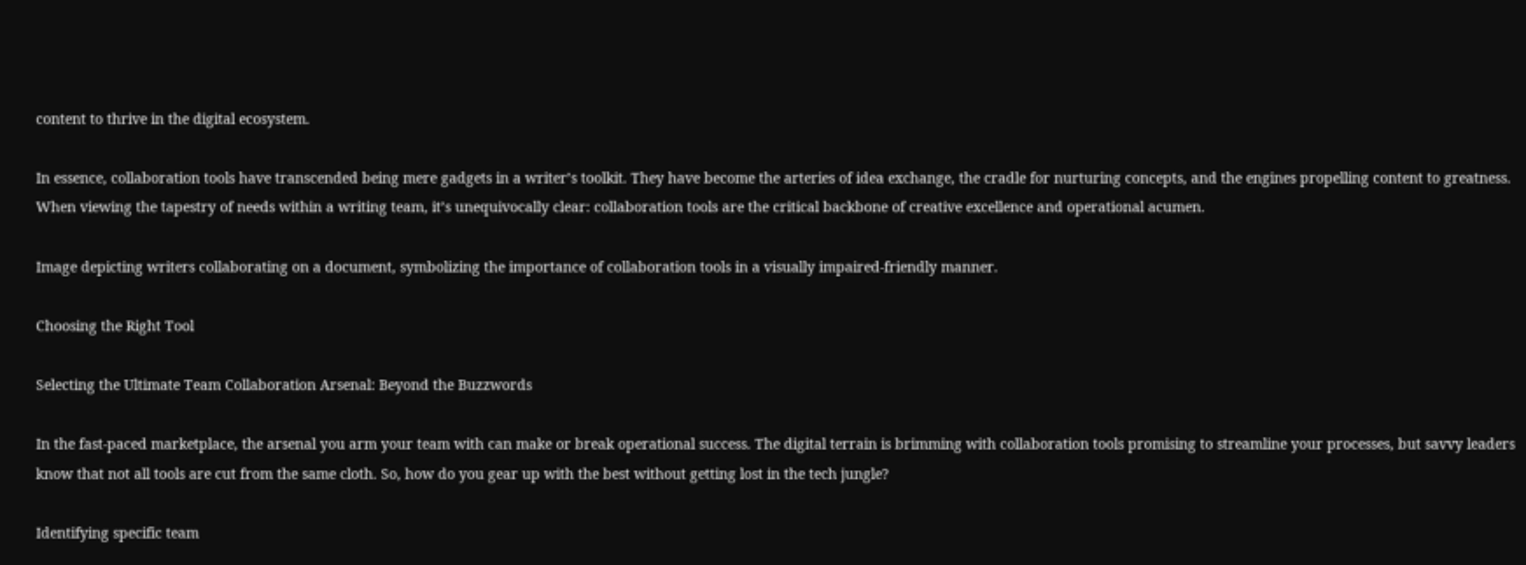content to thrive in the digital ecosystem.

In essence, collaboration tools have transcended being mere gadgets in a writer’s toolkit. They have become the arteries of idea exchange, the cradle for nurturing concepts, and the engines propelling content to greatness. When viewing the tapestry of needs within a writing team, it’s unequivocally clear: collaboration tools are the critical backbone of creative excellence and operational acumen.

Image depicting writers collaborating on a document, symbolizing the importance of collaboration tools in a visually impaired-friendly manner.

Choosing the Right Tool

Selecting the Ultimate Team Collaboration Arsenal: Beyond the Buzzwords

In the fast-paced marketplace, the arsenal you arm your team with can make or break operational success. The digital terrain is brimming with collaboration tools promising to streamline your processes, but savvy leaders know that not all tools are cut from the same cloth. So, how do you gear up with the best without getting lost in the tech jungle?

Identifying specific team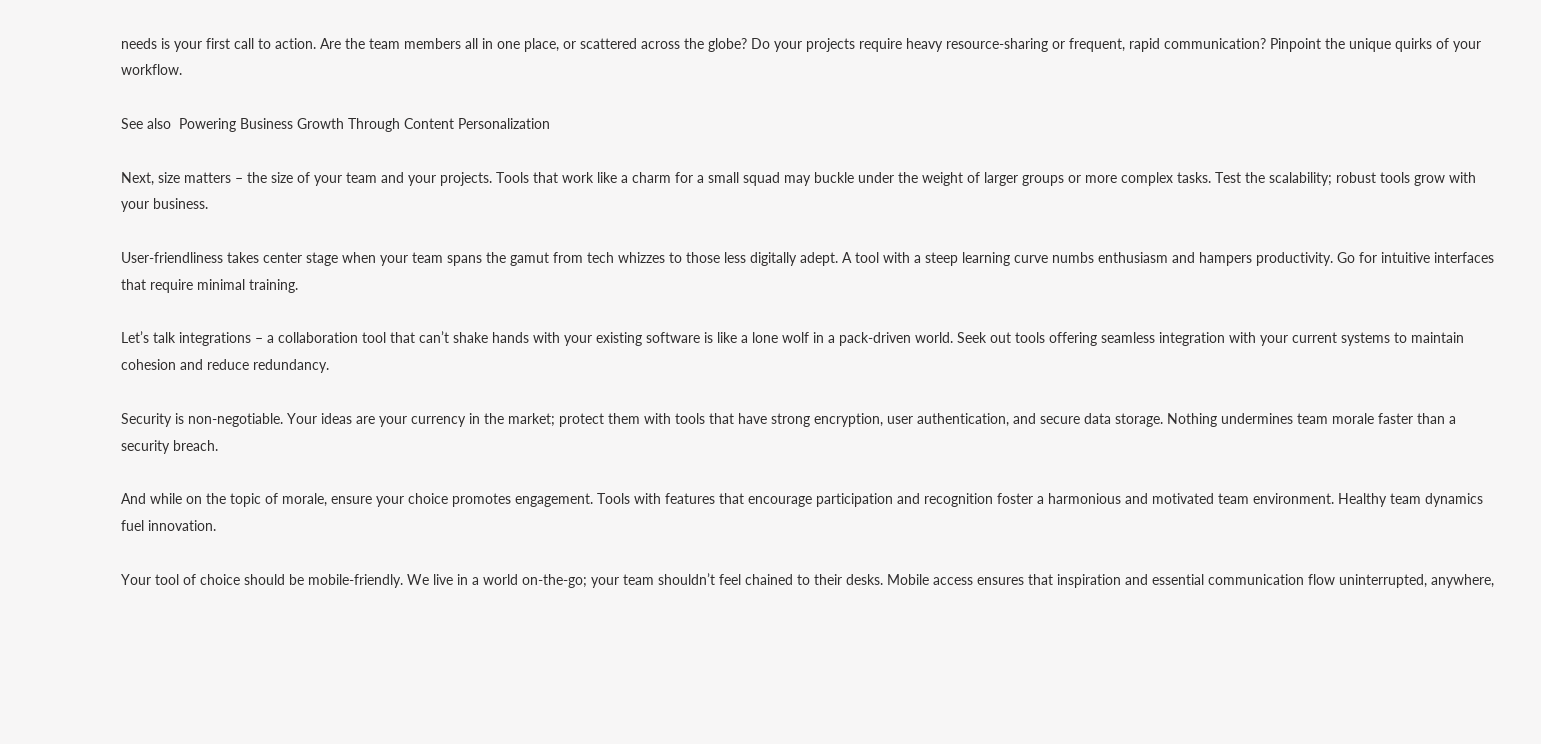needs is your first call to action. Are the team members all in one place, or scattered across the globe? Do your projects require heavy resource-sharing or frequent, rapid communication? Pinpoint the unique quirks of your workflow.

See also  Powering Business Growth Through Content Personalization

Next, size matters – the size of your team and your projects. Tools that work like a charm for a small squad may buckle under the weight of larger groups or more complex tasks. Test the scalability; robust tools grow with your business.

User-friendliness takes center stage when your team spans the gamut from tech whizzes to those less digitally adept. A tool with a steep learning curve numbs enthusiasm and hampers productivity. Go for intuitive interfaces that require minimal training.

Let’s talk integrations – a collaboration tool that can’t shake hands with your existing software is like a lone wolf in a pack-driven world. Seek out tools offering seamless integration with your current systems to maintain cohesion and reduce redundancy.

Security is non-negotiable. Your ideas are your currency in the market; protect them with tools that have strong encryption, user authentication, and secure data storage. Nothing undermines team morale faster than a security breach.

And while on the topic of morale, ensure your choice promotes engagement. Tools with features that encourage participation and recognition foster a harmonious and motivated team environment. Healthy team dynamics fuel innovation.

Your tool of choice should be mobile-friendly. We live in a world on-the-go; your team shouldn’t feel chained to their desks. Mobile access ensures that inspiration and essential communication flow uninterrupted, anywhere,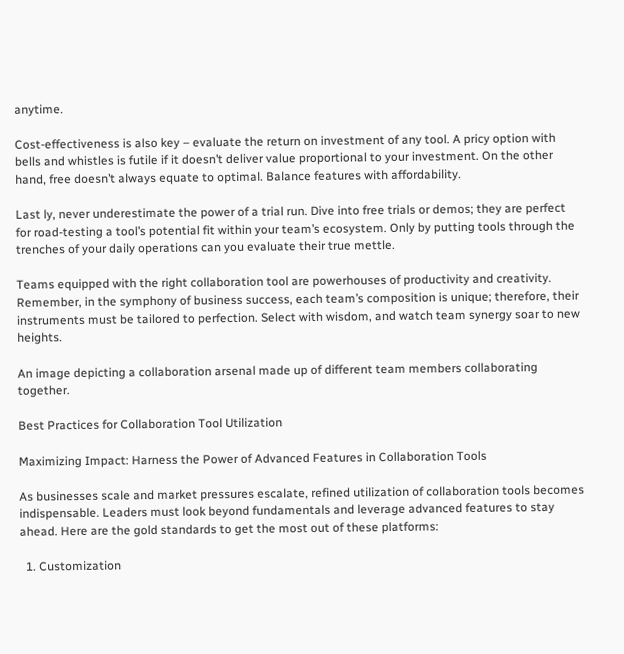anytime.

Cost-effectiveness is also key – evaluate the return on investment of any tool. A pricy option with bells and whistles is futile if it doesn’t deliver value proportional to your investment. On the other hand, free doesn’t always equate to optimal. Balance features with affordability.

Last ly, never underestimate the power of a trial run. Dive into free trials or demos; they are perfect for road-testing a tool’s potential fit within your team’s ecosystem. Only by putting tools through the trenches of your daily operations can you evaluate their true mettle.

Teams equipped with the right collaboration tool are powerhouses of productivity and creativity. Remember, in the symphony of business success, each team’s composition is unique; therefore, their instruments must be tailored to perfection. Select with wisdom, and watch team synergy soar to new heights.

An image depicting a collaboration arsenal made up of different team members collaborating together.

Best Practices for Collaboration Tool Utilization

Maximizing Impact: Harness the Power of Advanced Features in Collaboration Tools

As businesses scale and market pressures escalate, refined utilization of collaboration tools becomes indispensable. Leaders must look beyond fundamentals and leverage advanced features to stay ahead. Here are the gold standards to get the most out of these platforms:

  1. Customization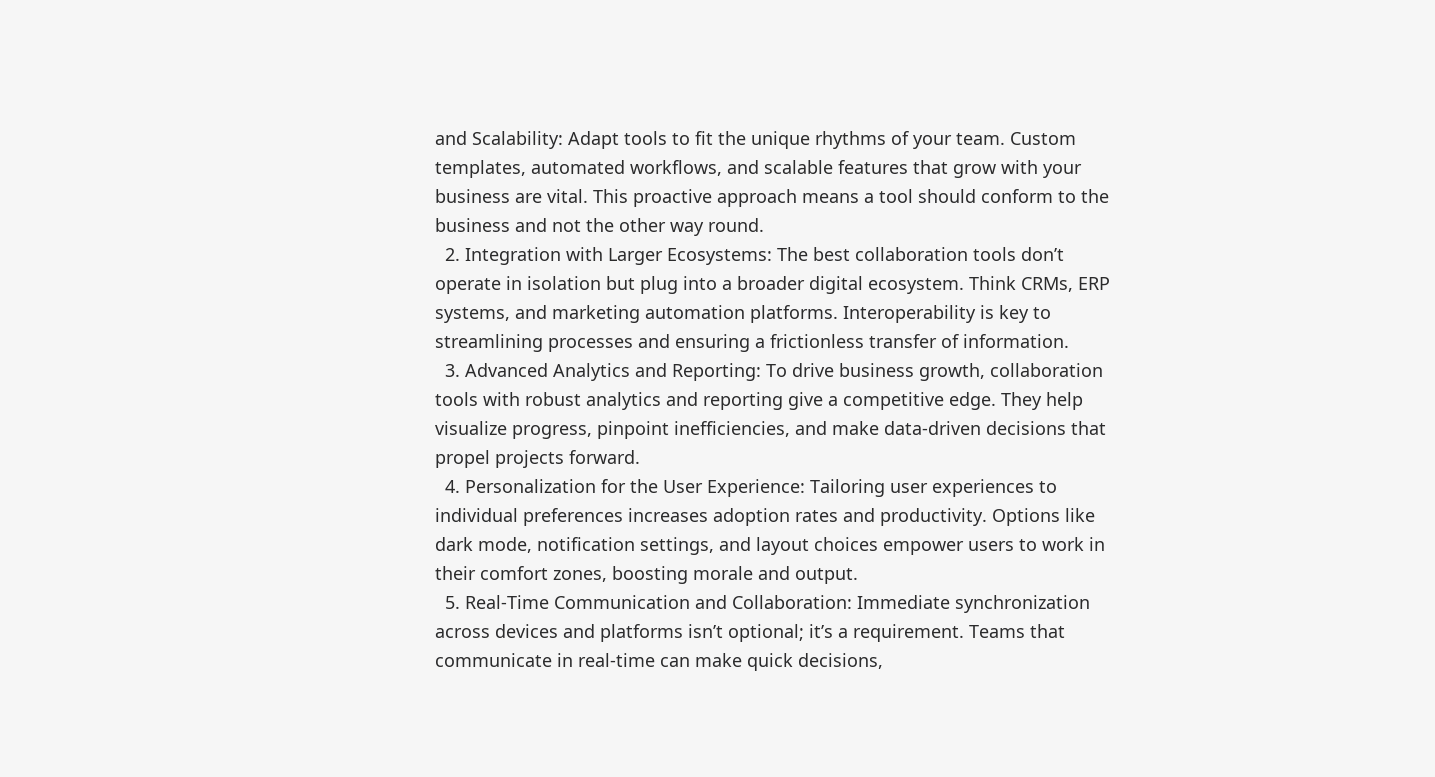and Scalability: Adapt tools to fit the unique rhythms of your team. Custom templates, automated workflows, and scalable features that grow with your business are vital. This proactive approach means a tool should conform to the business and not the other way round.
  2. Integration with Larger Ecosystems: The best collaboration tools don’t operate in isolation but plug into a broader digital ecosystem. Think CRMs, ERP systems, and marketing automation platforms. Interoperability is key to streamlining processes and ensuring a frictionless transfer of information.
  3. Advanced Analytics and Reporting: To drive business growth, collaboration tools with robust analytics and reporting give a competitive edge. They help visualize progress, pinpoint inefficiencies, and make data-driven decisions that propel projects forward.
  4. Personalization for the User Experience: Tailoring user experiences to individual preferences increases adoption rates and productivity. Options like dark mode, notification settings, and layout choices empower users to work in their comfort zones, boosting morale and output.
  5. Real-Time Communication and Collaboration: Immediate synchronization across devices and platforms isn’t optional; it’s a requirement. Teams that communicate in real-time can make quick decisions,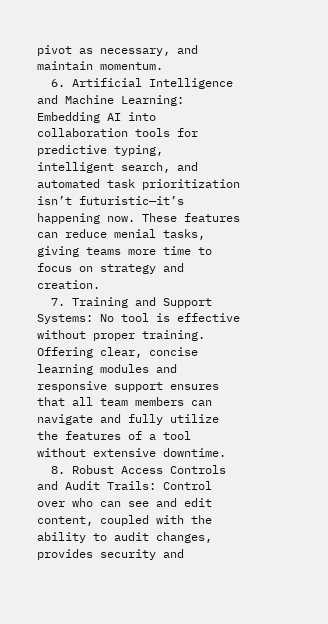pivot as necessary, and maintain momentum.
  6. Artificial Intelligence and Machine Learning: Embedding AI into collaboration tools for predictive typing, intelligent search, and automated task prioritization isn’t futuristic—it’s happening now. These features can reduce menial tasks, giving teams more time to focus on strategy and creation.
  7. Training and Support Systems: No tool is effective without proper training. Offering clear, concise learning modules and responsive support ensures that all team members can navigate and fully utilize the features of a tool without extensive downtime.
  8. Robust Access Controls and Audit Trails: Control over who can see and edit content, coupled with the ability to audit changes, provides security and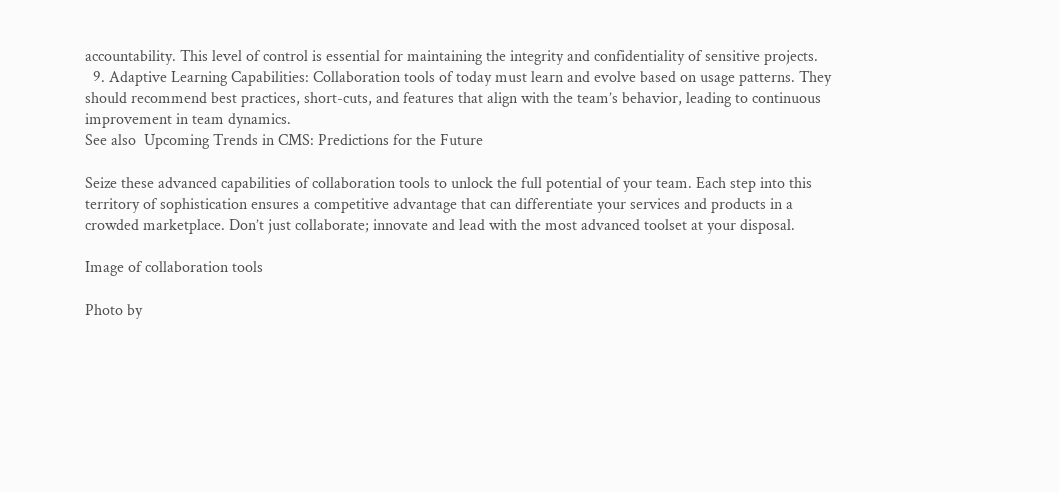accountability. This level of control is essential for maintaining the integrity and confidentiality of sensitive projects.
  9. Adaptive Learning Capabilities: Collaboration tools of today must learn and evolve based on usage patterns. They should recommend best practices, short-cuts, and features that align with the team’s behavior, leading to continuous improvement in team dynamics.
See also  Upcoming Trends in CMS: Predictions for the Future

Seize these advanced capabilities of collaboration tools to unlock the full potential of your team. Each step into this territory of sophistication ensures a competitive advantage that can differentiate your services and products in a crowded marketplace. Don’t just collaborate; innovate and lead with the most advanced toolset at your disposal.

Image of collaboration tools

Photo by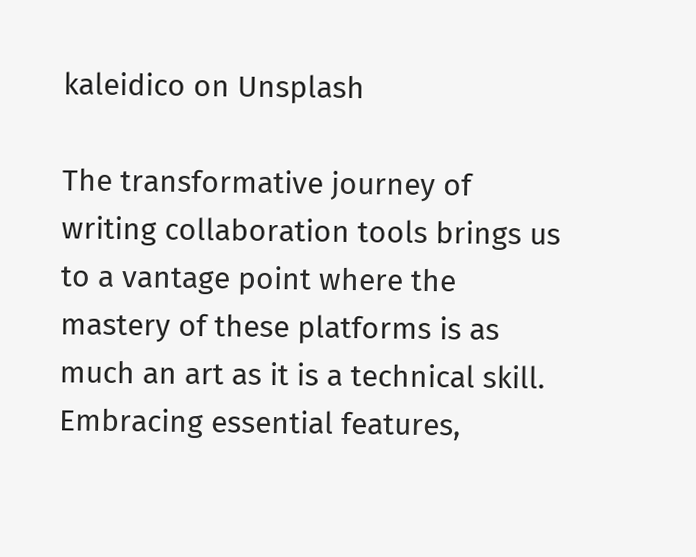kaleidico on Unsplash

The transformative journey of writing collaboration tools brings us to a vantage point where the mastery of these platforms is as much an art as it is a technical skill. Embracing essential features,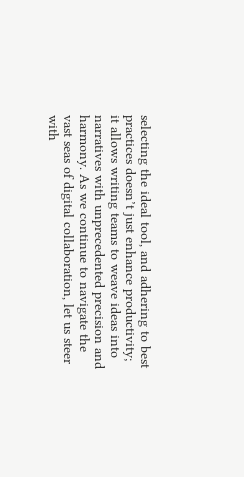selecting the ideal tool, and adhering to best practices doesn’t just enhance productivity; it allows writing teams to weave ideas into narratives with unprecedented precision and harmony. As we continue to navigate the vast seas of digital collaboration, let us steer with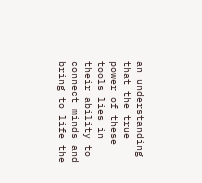an understanding that the true power of these tools lies in their ability to connect minds and bring to life the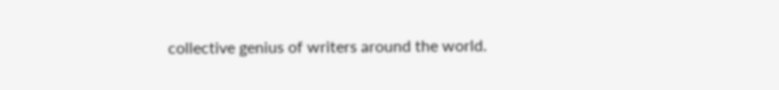collective genius of writers around the world.